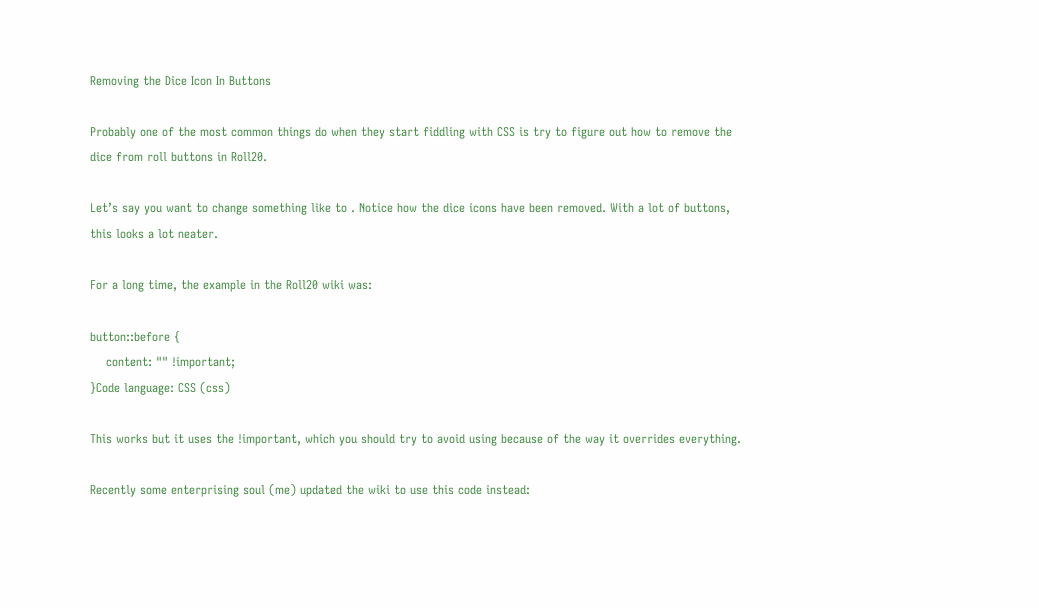Removing the Dice Icon In Buttons

Probably one of the most common things do when they start fiddling with CSS is try to figure out how to remove the dice from roll buttons in Roll20.

Let’s say you want to change something like to . Notice how the dice icons have been removed. With a lot of buttons, this looks a lot neater.

For a long time, the example in the Roll20 wiki was:

button::before {
    content: "" !important;
}Code language: CSS (css)

This works but it uses the !important, which you should try to avoid using because of the way it overrides everything.

Recently some enterprising soul (me) updated the wiki to use this code instead: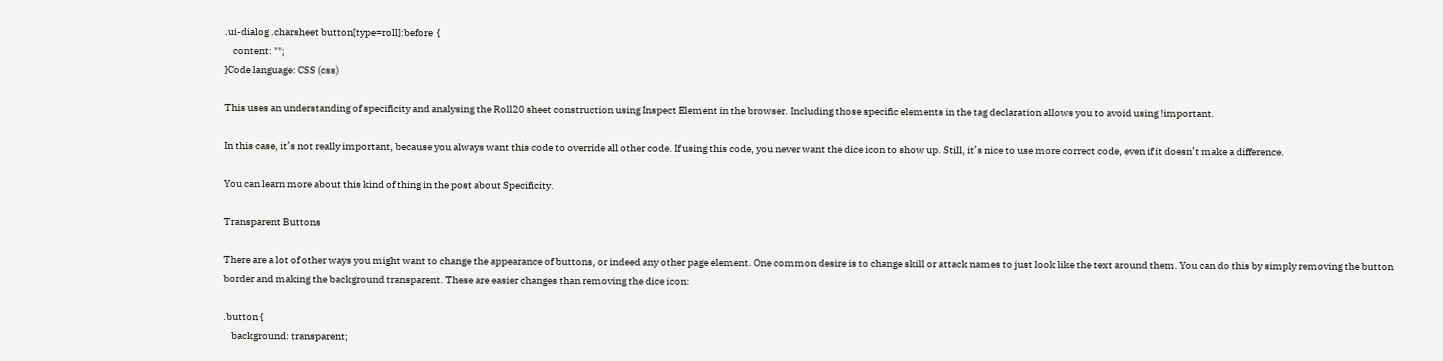.ui-dialog .charsheet button[type=roll]:before  {
    content: "";
}Code language: CSS (css)

This uses an understanding of specificity and analysing the Roll20 sheet construction using Inspect Element in the browser. Including those specific elements in the tag declaration allows you to avoid using !important.

In this case, it’s not really important, because you always want this code to override all other code. If using this code, you never want the dice icon to show up. Still, it’s nice to use more correct code, even if it doesn’t make a difference.

You can learn more about this kind of thing in the post about Specificity.

Transparent Buttons

There are a lot of other ways you might want to change the appearance of buttons, or indeed any other page element. One common desire is to change skill or attack names to just look like the text around them. You can do this by simply removing the button border and making the background transparent. These are easier changes than removing the dice icon:

.button {
    background: transparent;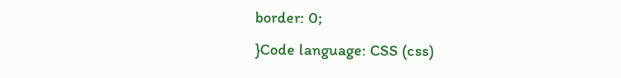border: 0;
}Code language: CSS (css)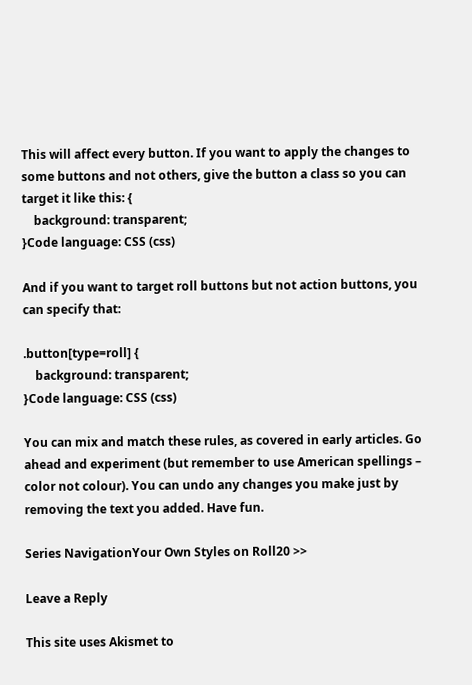This will affect every button. If you want to apply the changes to some buttons and not others, give the button a class so you can target it like this: {
    background: transparent;
}Code language: CSS (css)

And if you want to target roll buttons but not action buttons, you can specify that:

.button[type=roll] {
    background: transparent;
}Code language: CSS (css)

You can mix and match these rules, as covered in early articles. Go ahead and experiment (but remember to use American spellings – color not colour). You can undo any changes you make just by removing the text you added. Have fun.

Series NavigationYour Own Styles on Roll20 >>

Leave a Reply

This site uses Akismet to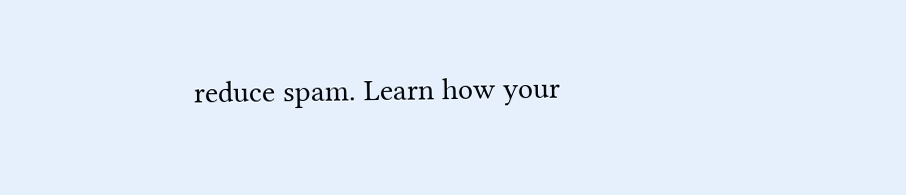reduce spam. Learn how your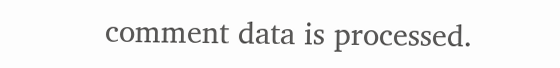comment data is processed.